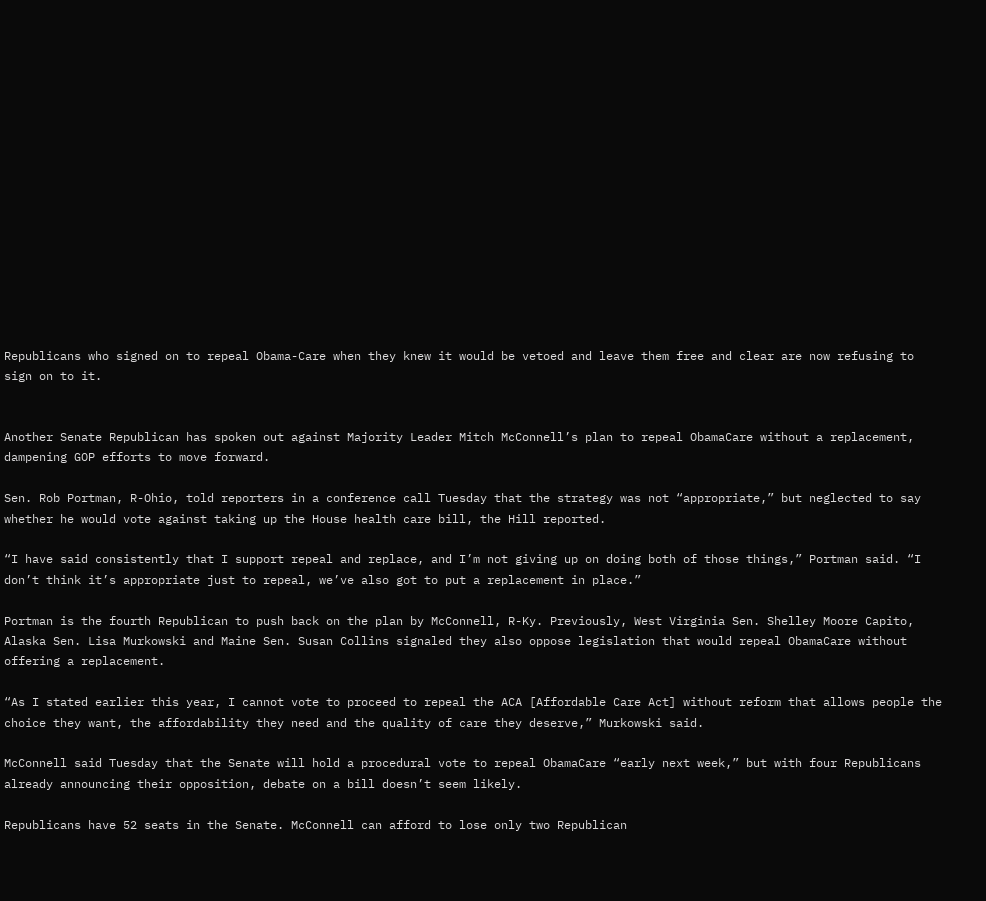Republicans who signed on to repeal Obama-Care when they knew it would be vetoed and leave them free and clear are now refusing to sign on to it.


Another Senate Republican has spoken out against Majority Leader Mitch McConnell’s plan to repeal ObamaCare without a replacement, dampening GOP efforts to move forward.

Sen. Rob Portman, R-Ohio, told reporters in a conference call Tuesday that the strategy was not “appropriate,” but neglected to say whether he would vote against taking up the House health care bill, the Hill reported.

“I have said consistently that I support repeal and replace, and I’m not giving up on doing both of those things,” Portman said. “I don’t think it’s appropriate just to repeal, we’ve also got to put a replacement in place.”

Portman is the fourth Republican to push back on the plan by McConnell, R-Ky. Previously, West Virginia Sen. Shelley Moore Capito, Alaska Sen. Lisa Murkowski and Maine Sen. Susan Collins signaled they also oppose legislation that would repeal ObamaCare without offering a replacement.

“As I stated earlier this year, I cannot vote to proceed to repeal the ACA [Affordable Care Act] without reform that allows people the choice they want, the affordability they need and the quality of care they deserve,” Murkowski said.

McConnell said Tuesday that the Senate will hold a procedural vote to repeal ObamaCare “early next week,” but with four Republicans already announcing their opposition, debate on a bill doesn’t seem likely.

Republicans have 52 seats in the Senate. McConnell can afford to lose only two Republican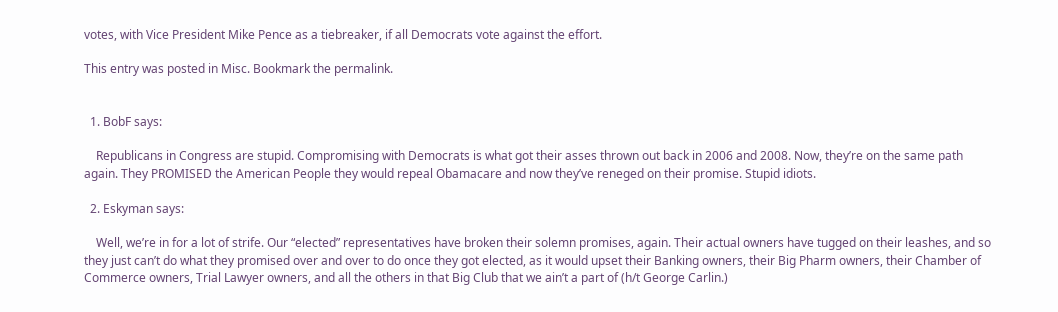votes, with Vice President Mike Pence as a tiebreaker, if all Democrats vote against the effort.

This entry was posted in Misc. Bookmark the permalink.


  1. BobF says:

    Republicans in Congress are stupid. Compromising with Democrats is what got their asses thrown out back in 2006 and 2008. Now, they’re on the same path again. They PROMISED the American People they would repeal Obamacare and now they’ve reneged on their promise. Stupid idiots.

  2. Eskyman says:

    Well, we’re in for a lot of strife. Our “elected” representatives have broken their solemn promises, again. Their actual owners have tugged on their leashes, and so they just can’t do what they promised over and over to do once they got elected, as it would upset their Banking owners, their Big Pharm owners, their Chamber of Commerce owners, Trial Lawyer owners, and all the others in that Big Club that we ain’t a part of (h/t George Carlin.)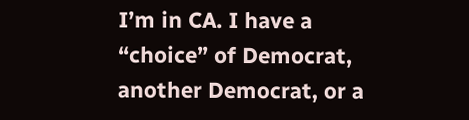I’m in CA. I have a “choice” of Democrat, another Democrat, or a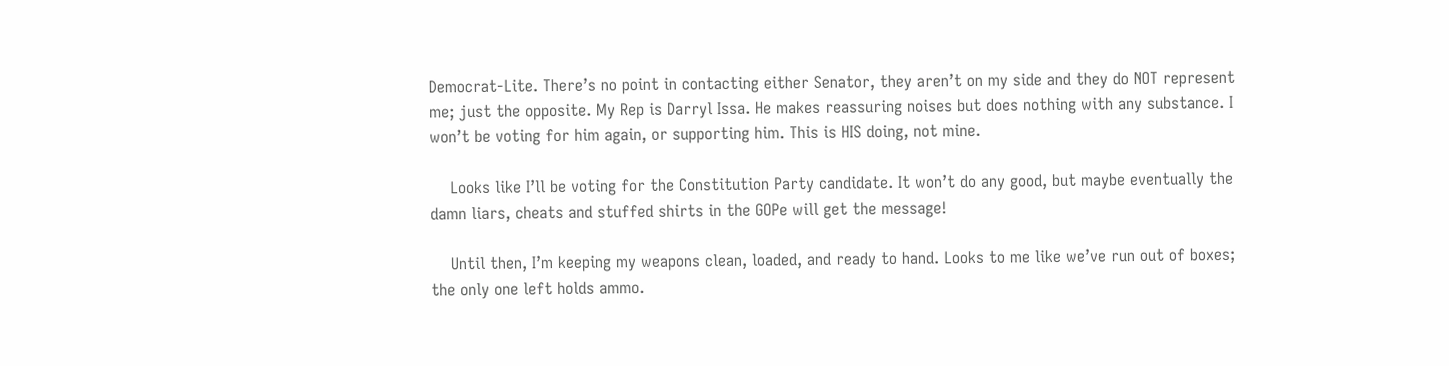Democrat-Lite. There’s no point in contacting either Senator, they aren’t on my side and they do NOT represent me; just the opposite. My Rep is Darryl Issa. He makes reassuring noises but does nothing with any substance. I won’t be voting for him again, or supporting him. This is HIS doing, not mine.

    Looks like I’ll be voting for the Constitution Party candidate. It won’t do any good, but maybe eventually the damn liars, cheats and stuffed shirts in the GOPe will get the message!

    Until then, I’m keeping my weapons clean, loaded, and ready to hand. Looks to me like we’ve run out of boxes; the only one left holds ammo.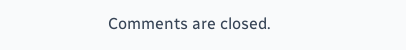Comments are closed.